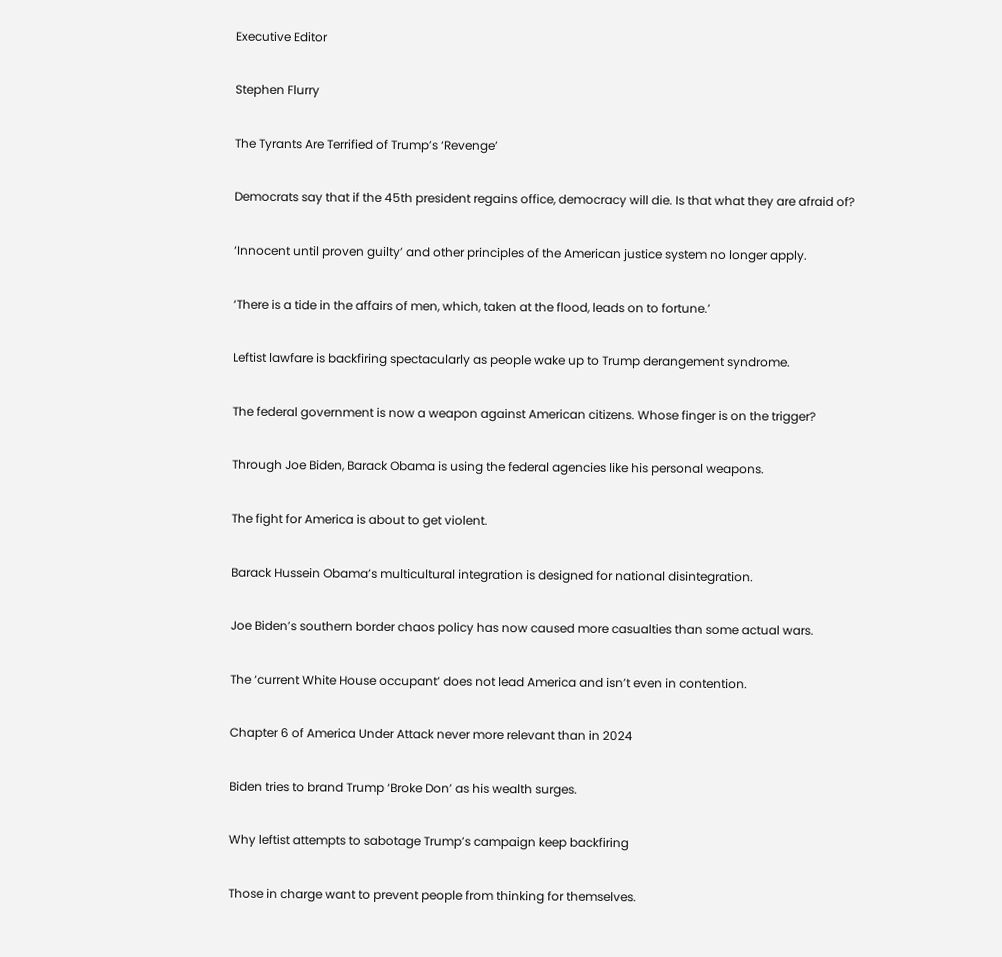Executive Editor

Stephen Flurry

The Tyrants Are Terrified of Trump’s ‘Revenge’

Democrats say that if the 45th president regains office, democracy will die. Is that what they are afraid of?

‘Innocent until proven guilty’ and other principles of the American justice system no longer apply.

‘There is a tide in the affairs of men, which, taken at the flood, leads on to fortune.’

Leftist lawfare is backfiring spectacularly as people wake up to Trump derangement syndrome.

The federal government is now a weapon against American citizens. Whose finger is on the trigger?

Through Joe Biden, Barack Obama is using the federal agencies like his personal weapons.

The fight for America is about to get violent.

Barack Hussein Obama’s multicultural integration is designed for national disintegration.

Joe Biden’s southern border chaos policy has now caused more casualties than some actual wars.

The ‘current White House occupant’ does not lead America and isn’t even in contention.

Chapter 6 of America Under Attack never more relevant than in 2024

Biden tries to brand Trump ‘Broke Don’ as his wealth surges.

Why leftist attempts to sabotage Trump’s campaign keep backfiring

Those in charge want to prevent people from thinking for themselves.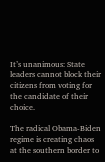It’s unanimous: State leaders cannot block their citizens from voting for the candidate of their choice.

The radical Obama-Biden regime is creating chaos at the southern border to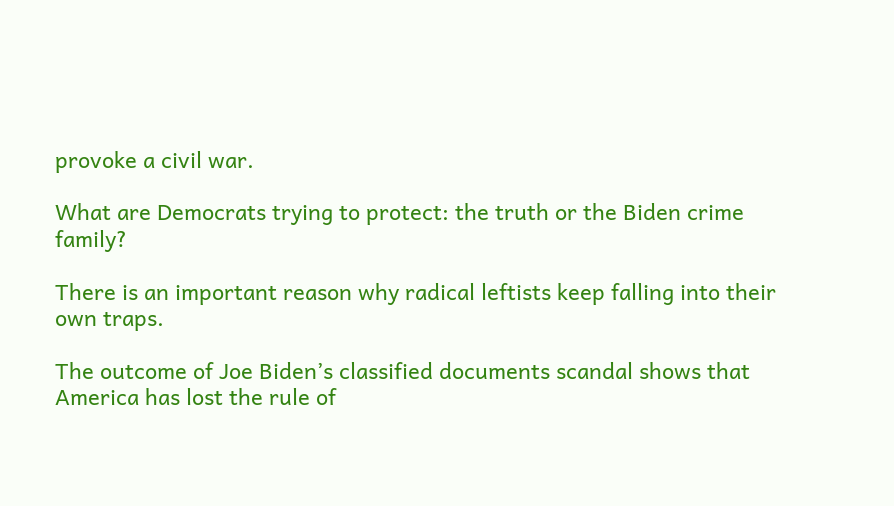provoke a civil war.

What are Democrats trying to protect: the truth or the Biden crime family?

There is an important reason why radical leftists keep falling into their own traps.

The outcome of Joe Biden’s classified documents scandal shows that America has lost the rule of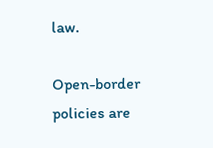law.

Open-border policies are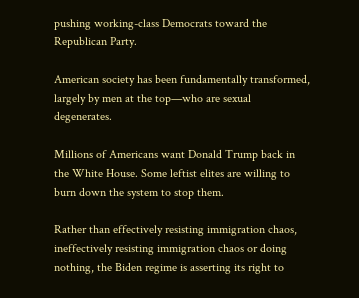pushing working-class Democrats toward the Republican Party.

American society has been fundamentally transformed, largely by men at the top—who are sexual degenerates.

Millions of Americans want Donald Trump back in the White House. Some leftist elites are willing to burn down the system to stop them.

Rather than effectively resisting immigration chaos, ineffectively resisting immigration chaos or doing nothing, the Biden regime is asserting its right to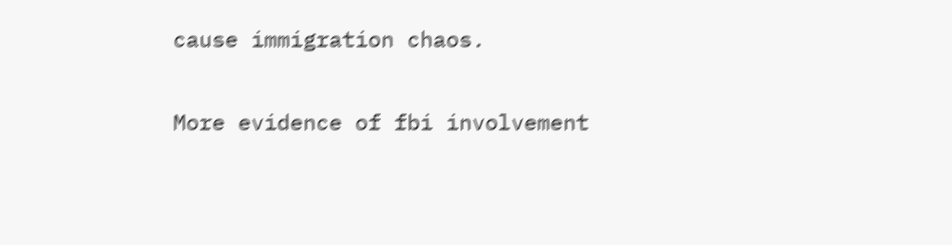cause immigration chaos.

More evidence of fbi involvement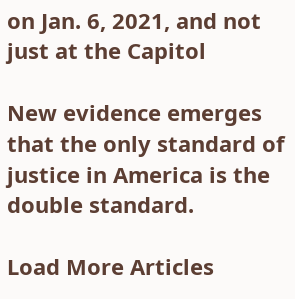on Jan. 6, 2021, and not just at the Capitol

New evidence emerges that the only standard of justice in America is the double standard.

Load More Articles